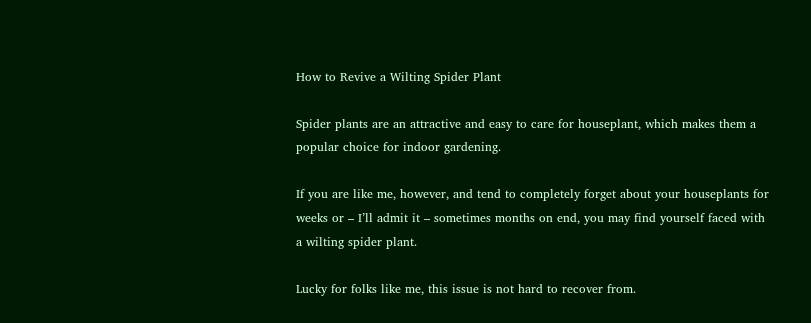How to Revive a Wilting Spider Plant

Spider plants are an attractive and easy to care for houseplant, which makes them a popular choice for indoor gardening.

If you are like me, however, and tend to completely forget about your houseplants for weeks or – I’ll admit it – sometimes months on end, you may find yourself faced with a wilting spider plant.

Lucky for folks like me, this issue is not hard to recover from.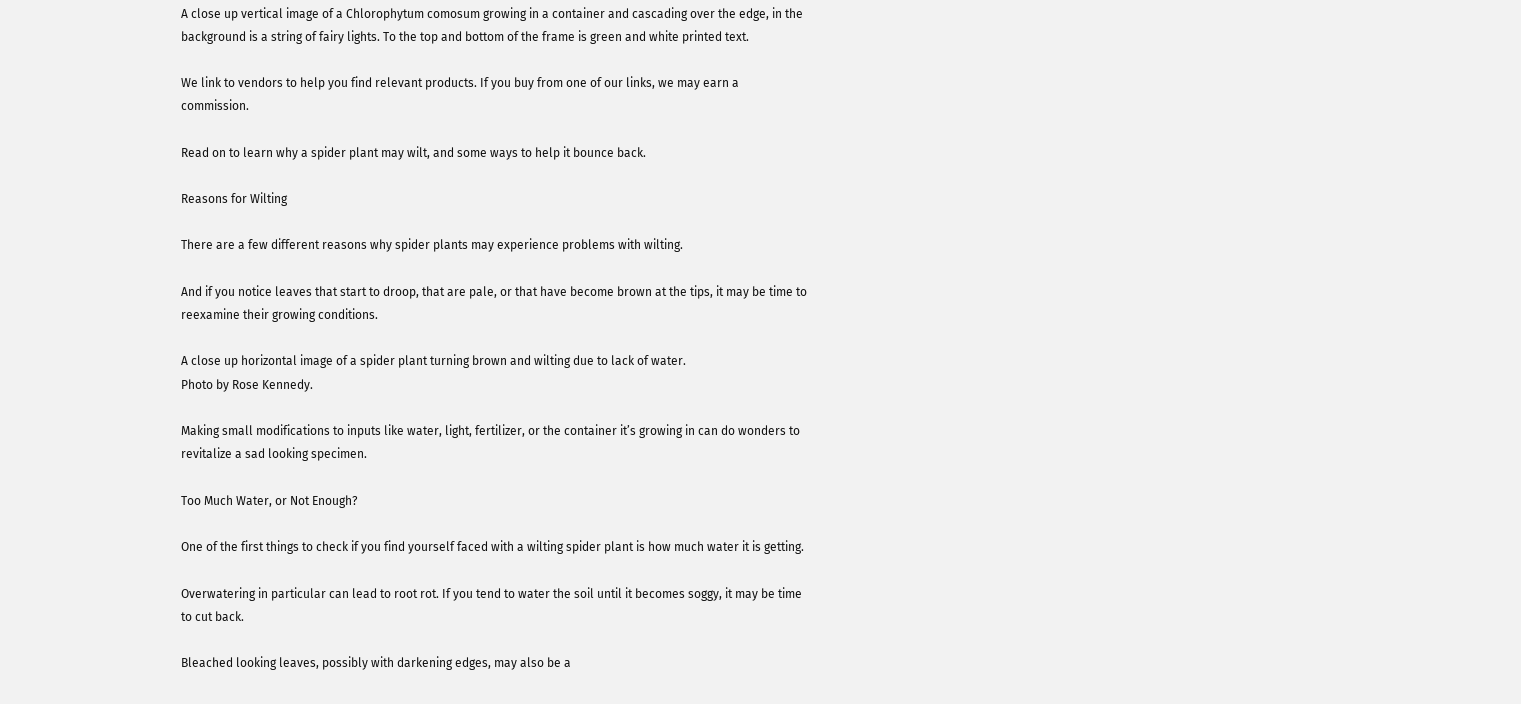A close up vertical image of a Chlorophytum comosum growing in a container and cascading over the edge, in the background is a string of fairy lights. To the top and bottom of the frame is green and white printed text.

We link to vendors to help you find relevant products. If you buy from one of our links, we may earn a commission.

Read on to learn why a spider plant may wilt, and some ways to help it bounce back.

Reasons for Wilting

There are a few different reasons why spider plants may experience problems with wilting.

And if you notice leaves that start to droop, that are pale, or that have become brown at the tips, it may be time to reexamine their growing conditions.

A close up horizontal image of a spider plant turning brown and wilting due to lack of water.
Photo by Rose Kennedy.

Making small modifications to inputs like water, light, fertilizer, or the container it’s growing in can do wonders to revitalize a sad looking specimen.

Too Much Water, or Not Enough?

One of the first things to check if you find yourself faced with a wilting spider plant is how much water it is getting.

Overwatering in particular can lead to root rot. If you tend to water the soil until it becomes soggy, it may be time to cut back.

Bleached looking leaves, possibly with darkening edges, may also be a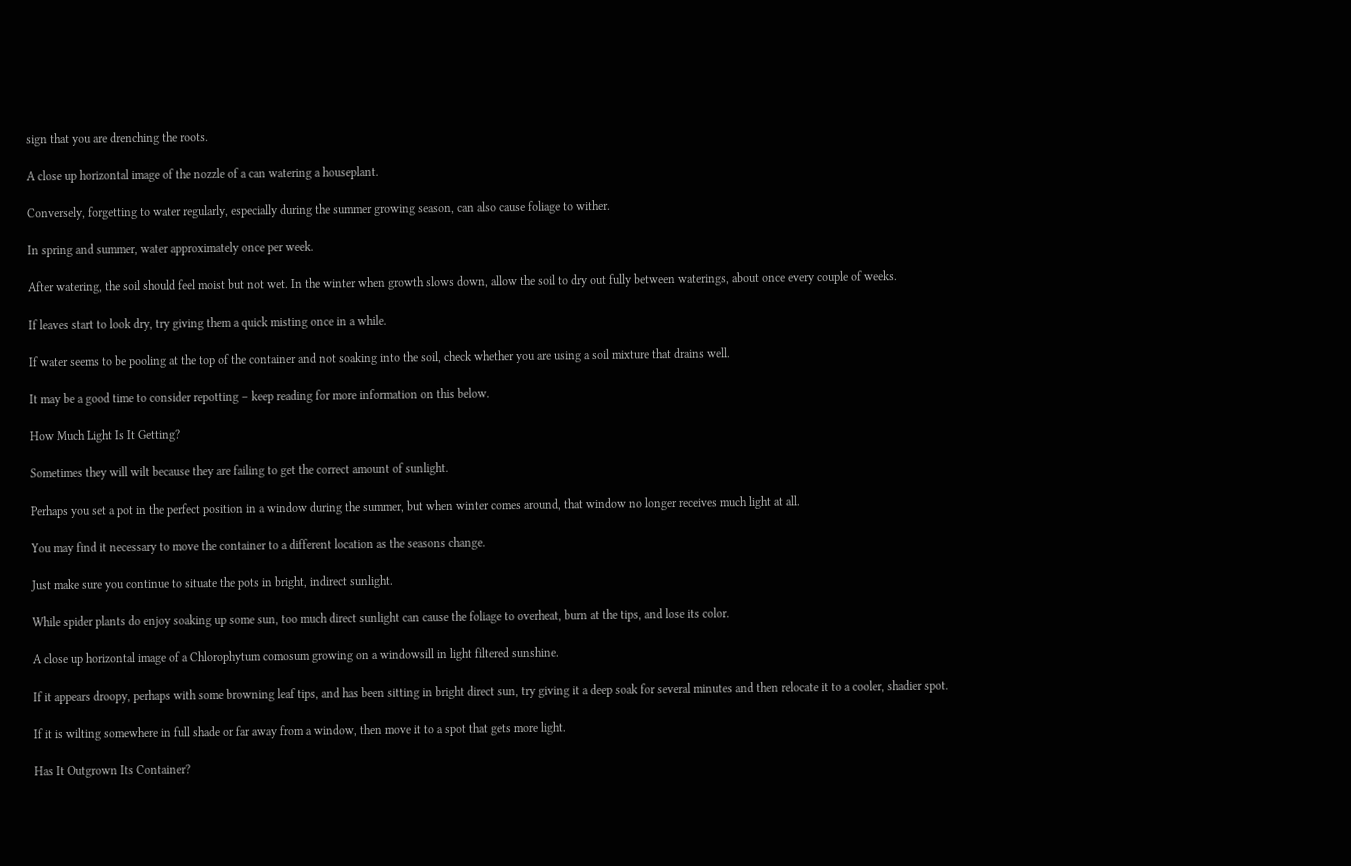sign that you are drenching the roots.

A close up horizontal image of the nozzle of a can watering a houseplant.

Conversely, forgetting to water regularly, especially during the summer growing season, can also cause foliage to wither.

In spring and summer, water approximately once per week.

After watering, the soil should feel moist but not wet. In the winter when growth slows down, allow the soil to dry out fully between waterings, about once every couple of weeks.

If leaves start to look dry, try giving them a quick misting once in a while.

If water seems to be pooling at the top of the container and not soaking into the soil, check whether you are using a soil mixture that drains well.

It may be a good time to consider repotting – keep reading for more information on this below.

How Much Light Is It Getting?

Sometimes they will wilt because they are failing to get the correct amount of sunlight.

Perhaps you set a pot in the perfect position in a window during the summer, but when winter comes around, that window no longer receives much light at all.

You may find it necessary to move the container to a different location as the seasons change.

Just make sure you continue to situate the pots in bright, indirect sunlight.

While spider plants do enjoy soaking up some sun, too much direct sunlight can cause the foliage to overheat, burn at the tips, and lose its color.

A close up horizontal image of a Chlorophytum comosum growing on a windowsill in light filtered sunshine.

If it appears droopy, perhaps with some browning leaf tips, and has been sitting in bright direct sun, try giving it a deep soak for several minutes and then relocate it to a cooler, shadier spot.

If it is wilting somewhere in full shade or far away from a window, then move it to a spot that gets more light.

Has It Outgrown Its Container?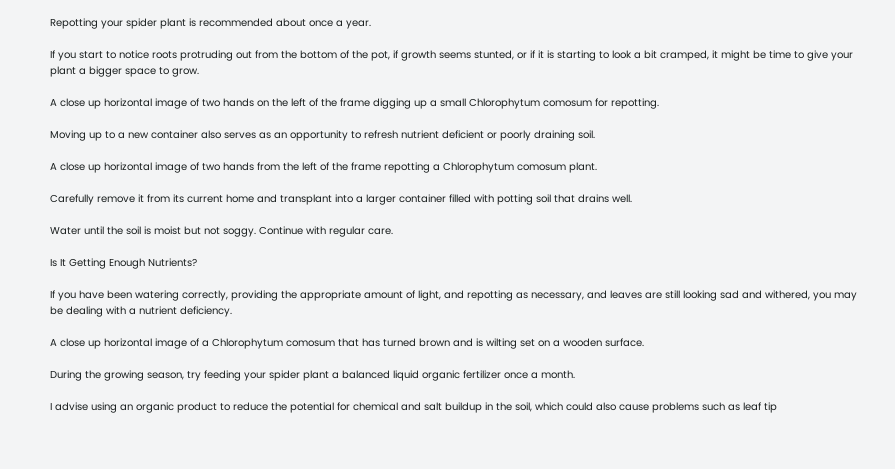Repotting your spider plant is recommended about once a year.

If you start to notice roots protruding out from the bottom of the pot, if growth seems stunted, or if it is starting to look a bit cramped, it might be time to give your plant a bigger space to grow.

A close up horizontal image of two hands on the left of the frame digging up a small Chlorophytum comosum for repotting.

Moving up to a new container also serves as an opportunity to refresh nutrient deficient or poorly draining soil.

A close up horizontal image of two hands from the left of the frame repotting a Chlorophytum comosum plant.

Carefully remove it from its current home and transplant into a larger container filled with potting soil that drains well.

Water until the soil is moist but not soggy. Continue with regular care.

Is It Getting Enough Nutrients?

If you have been watering correctly, providing the appropriate amount of light, and repotting as necessary, and leaves are still looking sad and withered, you may be dealing with a nutrient deficiency.

A close up horizontal image of a Chlorophytum comosum that has turned brown and is wilting set on a wooden surface.

During the growing season, try feeding your spider plant a balanced liquid organic fertilizer once a month.

I advise using an organic product to reduce the potential for chemical and salt buildup in the soil, which could also cause problems such as leaf tip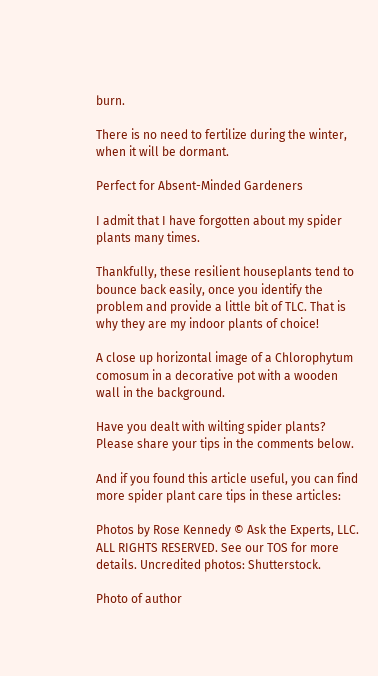burn.

There is no need to fertilize during the winter, when it will be dormant.

Perfect for Absent-Minded Gardeners

I admit that I have forgotten about my spider plants many times.

Thankfully, these resilient houseplants tend to bounce back easily, once you identify the problem and provide a little bit of TLC. That is why they are my indoor plants of choice!

A close up horizontal image of a Chlorophytum comosum in a decorative pot with a wooden wall in the background.

Have you dealt with wilting spider plants? Please share your tips in the comments below.

And if you found this article useful, you can find more spider plant care tips in these articles:

Photos by Rose Kennedy © Ask the Experts, LLC. ALL RIGHTS RESERVED. See our TOS for more details. Uncredited photos: Shutterstock.

Photo of author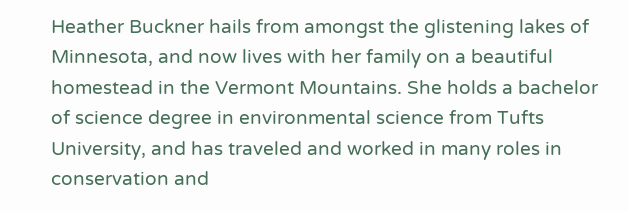Heather Buckner hails from amongst the glistening lakes of Minnesota, and now lives with her family on a beautiful homestead in the Vermont Mountains. She holds a bachelor of science degree in environmental science from Tufts University, and has traveled and worked in many roles in conservation and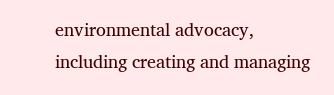environmental advocacy, including creating and managing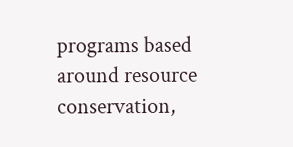programs based around resource conservation,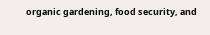organic gardening, food security, and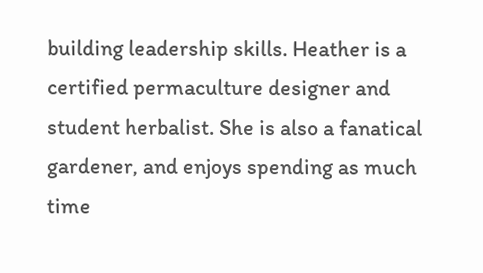building leadership skills. Heather is a certified permaculture designer and student herbalist. She is also a fanatical gardener, and enjoys spending as much time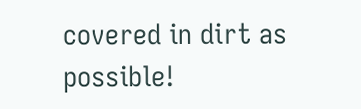covered in dirt as possible!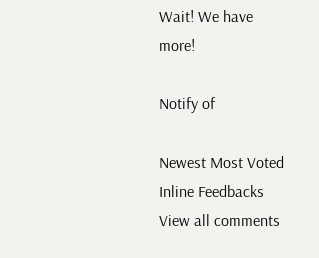Wait! We have more!

Notify of

Newest Most Voted
Inline Feedbacks
View all comments